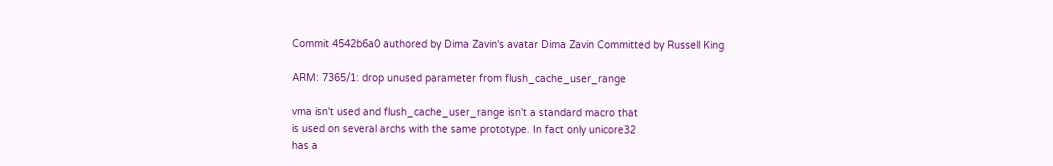Commit 4542b6a0 authored by Dima Zavin's avatar Dima Zavin Committed by Russell King

ARM: 7365/1: drop unused parameter from flush_cache_user_range

vma isn't used and flush_cache_user_range isn't a standard macro that
is used on several archs with the same prototype. In fact only unicore32
has a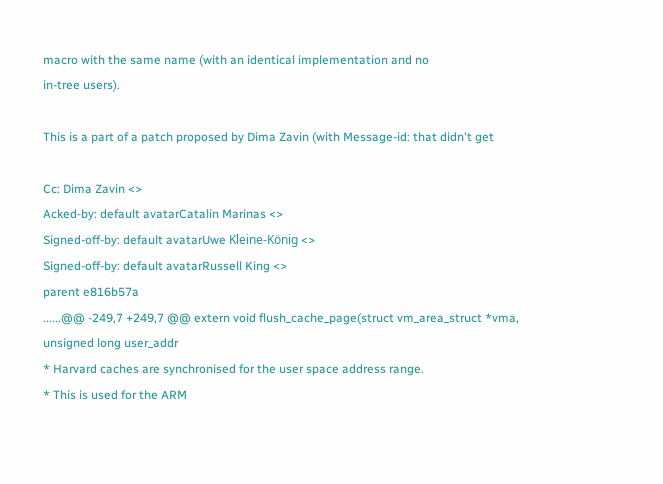macro with the same name (with an identical implementation and no
in-tree users).

This is a part of a patch proposed by Dima Zavin (with Message-id: that didn't get

Cc: Dima Zavin <>
Acked-by: default avatarCatalin Marinas <>
Signed-off-by: default avatarUwe Kleine-König <>
Signed-off-by: default avatarRussell King <>
parent e816b57a
......@@ -249,7 +249,7 @@ extern void flush_cache_page(struct vm_area_struct *vma, unsigned long user_addr
* Harvard caches are synchronised for the user space address range.
* This is used for the ARM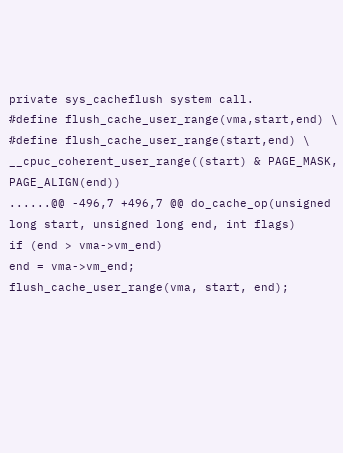private sys_cacheflush system call.
#define flush_cache_user_range(vma,start,end) \
#define flush_cache_user_range(start,end) \
__cpuc_coherent_user_range((start) & PAGE_MASK, PAGE_ALIGN(end))
......@@ -496,7 +496,7 @@ do_cache_op(unsigned long start, unsigned long end, int flags)
if (end > vma->vm_end)
end = vma->vm_end;
flush_cache_user_range(vma, start, end);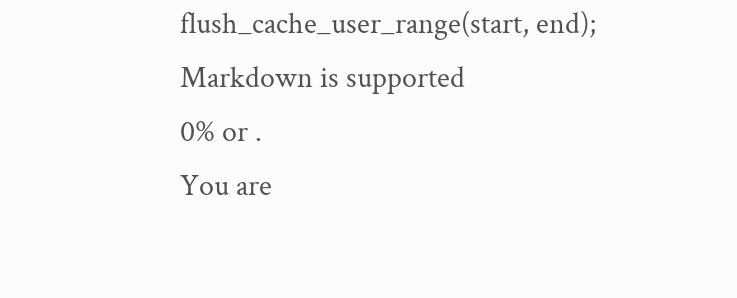flush_cache_user_range(start, end);
Markdown is supported
0% or .
You are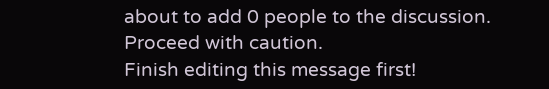about to add 0 people to the discussion. Proceed with caution.
Finish editing this message first!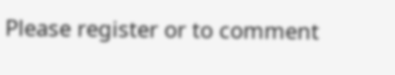Please register or to comment